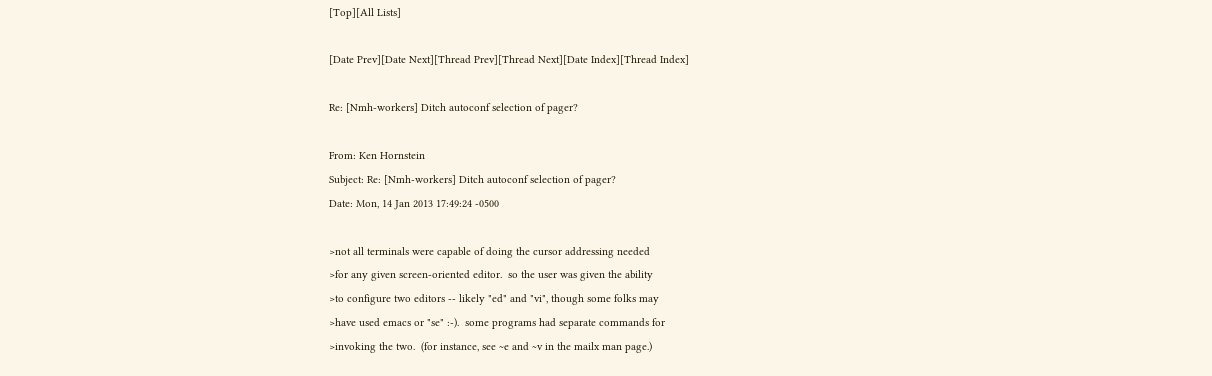[Top][All Lists]

[Date Prev][Date Next][Thread Prev][Thread Next][Date Index][Thread Index]

Re: [Nmh-workers] Ditch autoconf selection of pager?

From: Ken Hornstein
Subject: Re: [Nmh-workers] Ditch autoconf selection of pager?
Date: Mon, 14 Jan 2013 17:49:24 -0500

>not all terminals were capable of doing the cursor addressing needed
>for any given screen-oriented editor.  so the user was given the ability
>to configure two editors -- likely "ed" and "vi", though some folks may
>have used emacs or "se" :-).  some programs had separate commands for
>invoking the two.  (for instance, see ~e and ~v in the mailx man page.)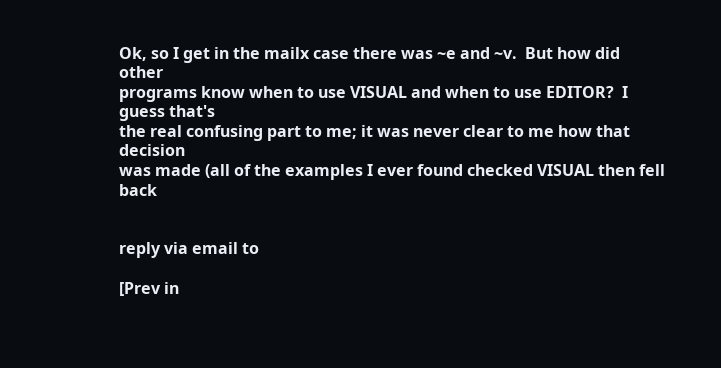Ok, so I get in the mailx case there was ~e and ~v.  But how did other
programs know when to use VISUAL and when to use EDITOR?  I guess that's
the real confusing part to me; it was never clear to me how that decision
was made (all of the examples I ever found checked VISUAL then fell back


reply via email to

[Prev in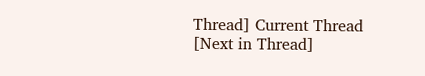Thread] Current Thread [Next in Thread]